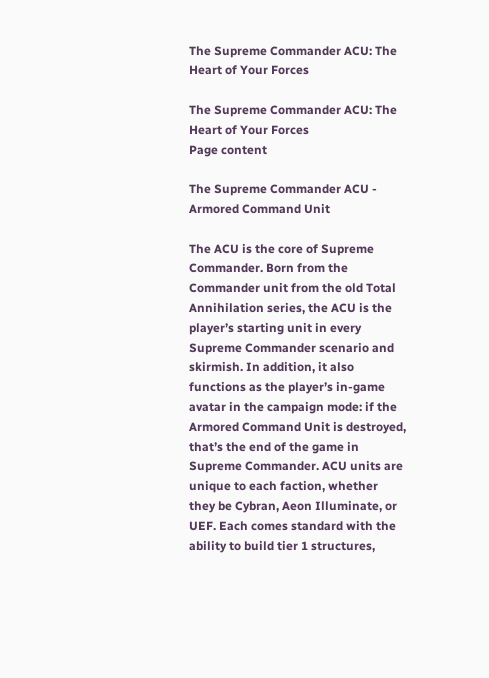The Supreme Commander ACU: The Heart of Your Forces

The Supreme Commander ACU: The Heart of Your Forces
Page content

The Supreme Commander ACU - Armored Command Unit

The ACU is the core of Supreme Commander. Born from the Commander unit from the old Total Annihilation series, the ACU is the player’s starting unit in every Supreme Commander scenario and skirmish. In addition, it also functions as the player’s in-game avatar in the campaign mode: if the Armored Command Unit is destroyed, that’s the end of the game in Supreme Commander. ACU units are unique to each faction, whether they be Cybran, Aeon Illuminate, or UEF. Each comes standard with the ability to build tier 1 structures,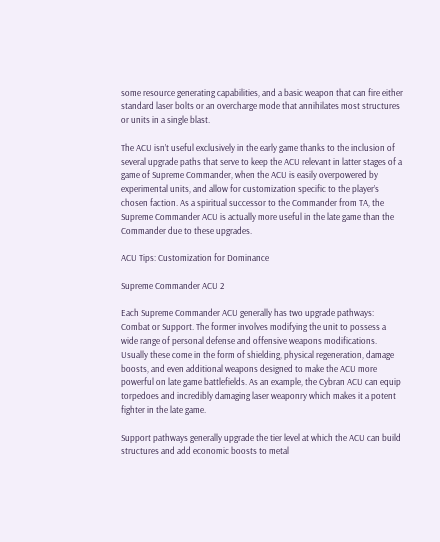some resource generating capabilities, and a basic weapon that can fire either standard laser bolts or an overcharge mode that annihilates most structures or units in a single blast.

The ACU isn’t useful exclusively in the early game thanks to the inclusion of several upgrade paths that serve to keep the ACU relevant in latter stages of a game of Supreme Commander, when the ACU is easily overpowered by experimental units, and allow for customization specific to the player’s chosen faction. As a spiritual successor to the Commander from TA, the Supreme Commander ACU is actually more useful in the late game than the Commander due to these upgrades.

ACU Tips: Customization for Dominance

Supreme Commander ACU 2

Each Supreme Commander ACU generally has two upgrade pathways: Combat or Support. The former involves modifying the unit to possess a wide range of personal defense and offensive weapons modifications. Usually these come in the form of shielding, physical regeneration, damage boosts, and even additional weapons designed to make the ACU more powerful on late game battlefields. As an example, the Cybran ACU can equip torpedoes and incredibly damaging laser weaponry which makes it a potent fighter in the late game.

Support pathways generally upgrade the tier level at which the ACU can build structures and add economic boosts to metal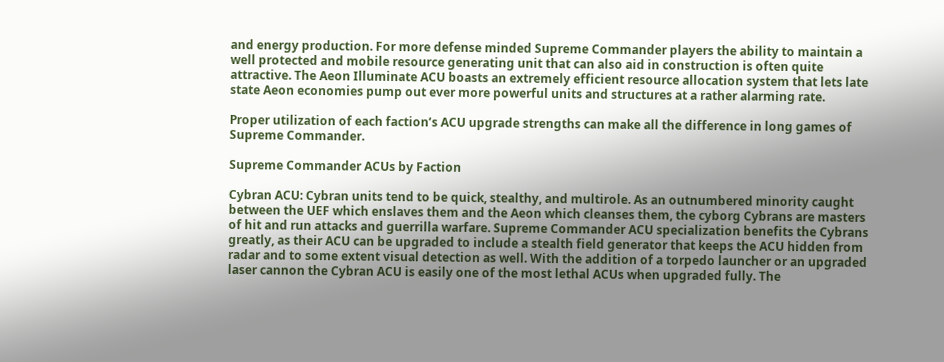and energy production. For more defense minded Supreme Commander players the ability to maintain a well protected and mobile resource generating unit that can also aid in construction is often quite attractive. The Aeon Illuminate ACU boasts an extremely efficient resource allocation system that lets late state Aeon economies pump out ever more powerful units and structures at a rather alarming rate.

Proper utilization of each faction’s ACU upgrade strengths can make all the difference in long games of Supreme Commander.

Supreme Commander ACUs by Faction

Cybran ACU: Cybran units tend to be quick, stealthy, and multirole. As an outnumbered minority caught between the UEF which enslaves them and the Aeon which cleanses them, the cyborg Cybrans are masters of hit and run attacks and guerrilla warfare. Supreme Commander ACU specialization benefits the Cybrans greatly, as their ACU can be upgraded to include a stealth field generator that keeps the ACU hidden from radar and to some extent visual detection as well. With the addition of a torpedo launcher or an upgraded laser cannon the Cybran ACU is easily one of the most lethal ACUs when upgraded fully. The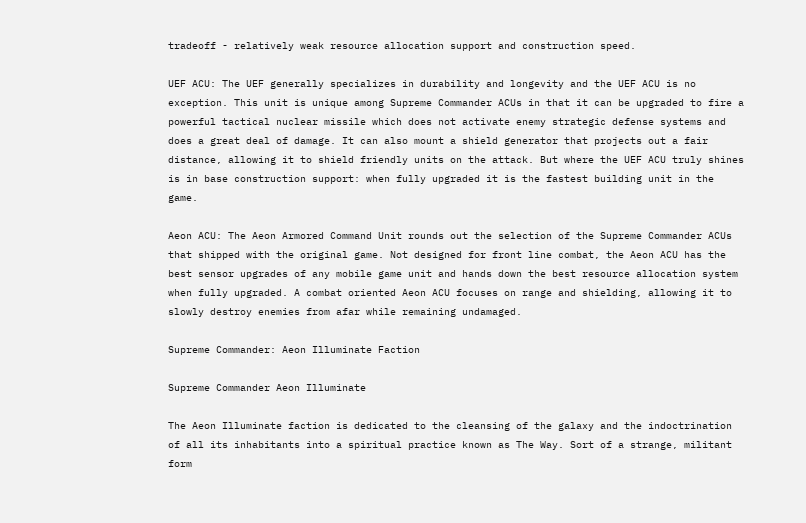tradeoff - relatively weak resource allocation support and construction speed.

UEF ACU: The UEF generally specializes in durability and longevity and the UEF ACU is no exception. This unit is unique among Supreme Commander ACUs in that it can be upgraded to fire a powerful tactical nuclear missile which does not activate enemy strategic defense systems and does a great deal of damage. It can also mount a shield generator that projects out a fair distance, allowing it to shield friendly units on the attack. But where the UEF ACU truly shines is in base construction support: when fully upgraded it is the fastest building unit in the game.

Aeon ACU: The Aeon Armored Command Unit rounds out the selection of the Supreme Commander ACUs that shipped with the original game. Not designed for front line combat, the Aeon ACU has the best sensor upgrades of any mobile game unit and hands down the best resource allocation system when fully upgraded. A combat oriented Aeon ACU focuses on range and shielding, allowing it to slowly destroy enemies from afar while remaining undamaged.

Supreme Commander: Aeon Illuminate Faction

Supreme Commander Aeon Illuminate

The Aeon Illuminate faction is dedicated to the cleansing of the galaxy and the indoctrination of all its inhabitants into a spiritual practice known as The Way. Sort of a strange, militant form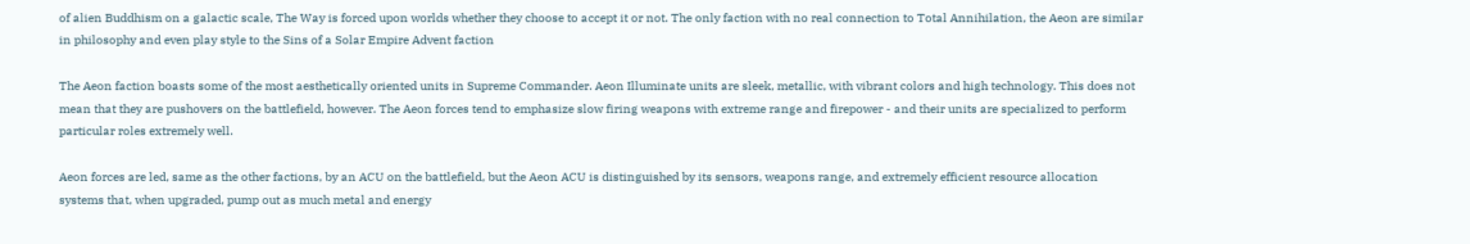of alien Buddhism on a galactic scale, The Way is forced upon worlds whether they choose to accept it or not. The only faction with no real connection to Total Annihilation, the Aeon are similar in philosophy and even play style to the Sins of a Solar Empire Advent faction

The Aeon faction boasts some of the most aesthetically oriented units in Supreme Commander. Aeon Illuminate units are sleek, metallic, with vibrant colors and high technology. This does not mean that they are pushovers on the battlefield, however. The Aeon forces tend to emphasize slow firing weapons with extreme range and firepower - and their units are specialized to perform particular roles extremely well.

Aeon forces are led, same as the other factions, by an ACU on the battlefield, but the Aeon ACU is distinguished by its sensors, weapons range, and extremely efficient resource allocation systems that, when upgraded, pump out as much metal and energy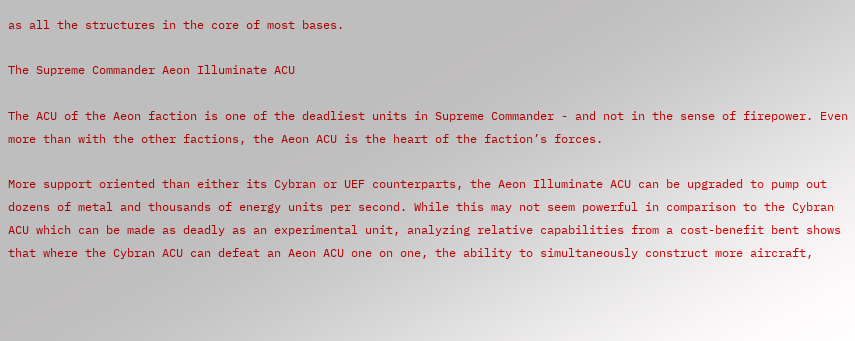as all the structures in the core of most bases.

The Supreme Commander Aeon Illuminate ACU

The ACU of the Aeon faction is one of the deadliest units in Supreme Commander - and not in the sense of firepower. Even more than with the other factions, the Aeon ACU is the heart of the faction’s forces.

More support oriented than either its Cybran or UEF counterparts, the Aeon Illuminate ACU can be upgraded to pump out dozens of metal and thousands of energy units per second. While this may not seem powerful in comparison to the Cybran ACU which can be made as deadly as an experimental unit, analyzing relative capabilities from a cost-benefit bent shows that where the Cybran ACU can defeat an Aeon ACU one on one, the ability to simultaneously construct more aircraft,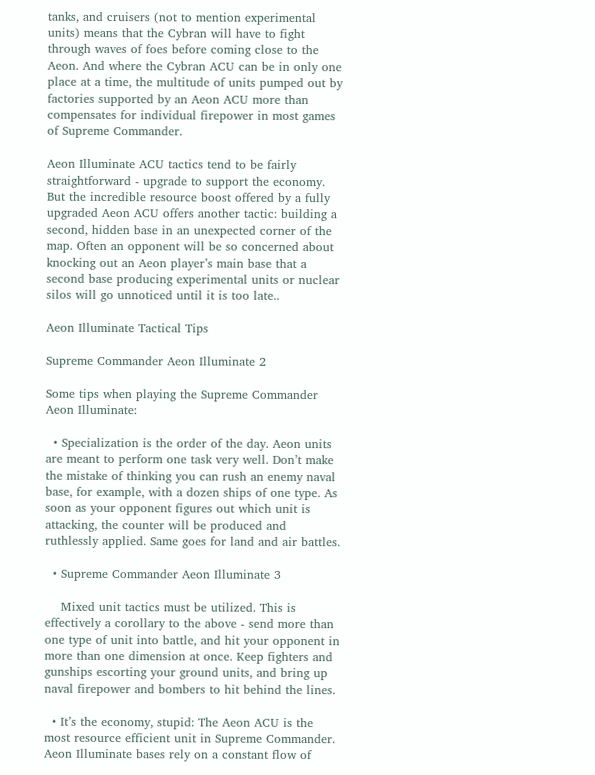tanks, and cruisers (not to mention experimental units) means that the Cybran will have to fight through waves of foes before coming close to the Aeon. And where the Cybran ACU can be in only one place at a time, the multitude of units pumped out by factories supported by an Aeon ACU more than compensates for individual firepower in most games of Supreme Commander.

Aeon Illuminate ACU tactics tend to be fairly straightforward - upgrade to support the economy. But the incredible resource boost offered by a fully upgraded Aeon ACU offers another tactic: building a second, hidden base in an unexpected corner of the map. Often an opponent will be so concerned about knocking out an Aeon player’s main base that a second base producing experimental units or nuclear silos will go unnoticed until it is too late..

Aeon Illuminate Tactical Tips

Supreme Commander Aeon Illuminate 2

Some tips when playing the Supreme Commander Aeon Illuminate:

  • Specialization is the order of the day. Aeon units are meant to perform one task very well. Don’t make the mistake of thinking you can rush an enemy naval base, for example, with a dozen ships of one type. As soon as your opponent figures out which unit is attacking, the counter will be produced and ruthlessly applied. Same goes for land and air battles.

  • Supreme Commander Aeon Illuminate 3

    Mixed unit tactics must be utilized. This is effectively a corollary to the above - send more than one type of unit into battle, and hit your opponent in more than one dimension at once. Keep fighters and gunships escorting your ground units, and bring up naval firepower and bombers to hit behind the lines.

  • It’s the economy, stupid: The Aeon ACU is the most resource efficient unit in Supreme Commander. Aeon Illuminate bases rely on a constant flow of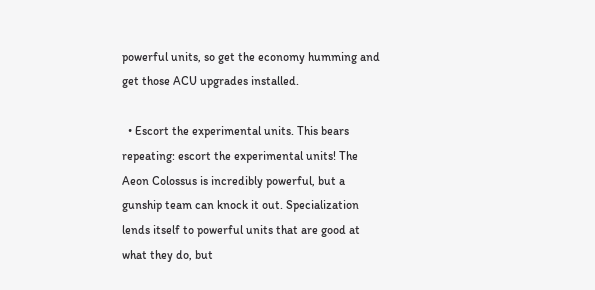powerful units, so get the economy humming and get those ACU upgrades installed.

  • Escort the experimental units. This bears repeating: escort the experimental units! The Aeon Colossus is incredibly powerful, but a gunship team can knock it out. Specialization lends itself to powerful units that are good at what they do, but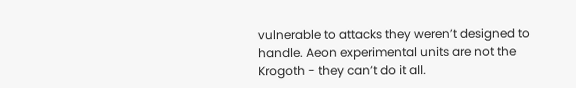vulnerable to attacks they weren’t designed to handle. Aeon experimental units are not the Krogoth - they can’t do it all.